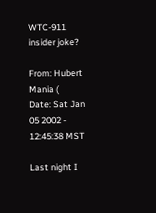WTC-911 insider joke?

From: Hubert Mania (
Date: Sat Jan 05 2002 - 12:45:38 MST

Last night I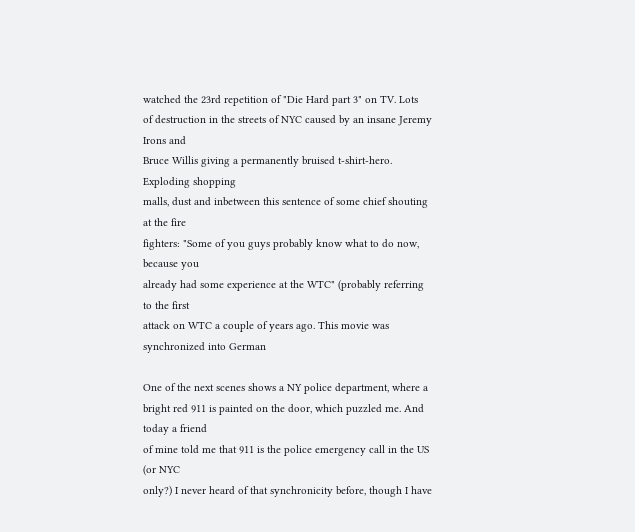watched the 23rd repetition of "Die Hard part 3" on TV. Lots
of destruction in the streets of NYC caused by an insane Jeremy Irons and
Bruce Willis giving a permanently bruised t-shirt-hero. Exploding shopping
malls, dust and inbetween this sentence of some chief shouting at the fire
fighters: "Some of you guys probably know what to do now, because you
already had some experience at the WTC" (probably referring to the first
attack on WTC a couple of years ago. This movie was synchronized into German

One of the next scenes shows a NY police department, where a
bright red 911 is painted on the door, which puzzled me. And today a friend
of mine told me that 911 is the police emergency call in the US (or NYC
only?) I never heard of that synchronicity before, though I have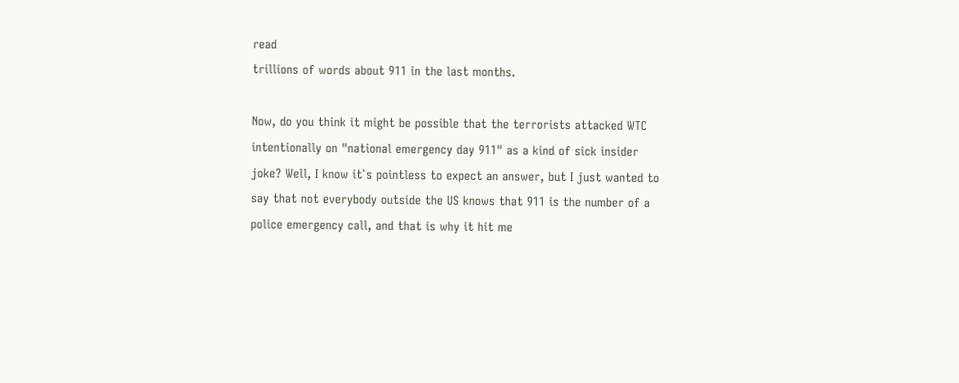read
trillions of words about 911 in the last months.

Now, do you think it might be possible that the terrorists attacked WTC
intentionally on "national emergency day 911" as a kind of sick insider
joke? Well, I know it`s pointless to expect an answer, but I just wanted to
say that not everybody outside the US knows that 911 is the number of a
police emergency call, and that is why it hit me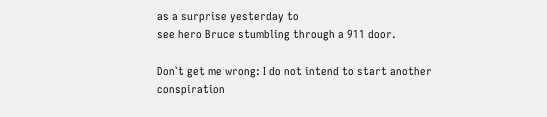as a surprise yesterday to
see hero Bruce stumbling through a 911 door.

Don`t get me wrong: I do not intend to start another conspiration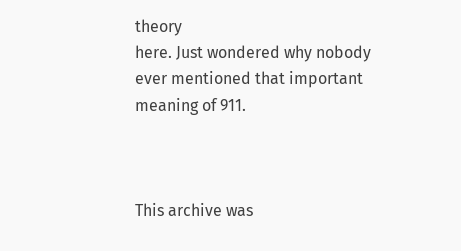theory
here. Just wondered why nobody ever mentioned that important meaning of 911.



This archive was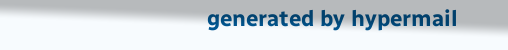generated by hypermail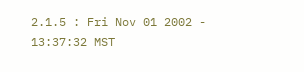2.1.5 : Fri Nov 01 2002 - 13:37:32 MST